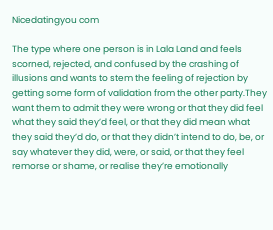Nicedatingyou com

The type where one person is in Lala Land and feels scorned, rejected, and confused by the crashing of illusions and wants to stem the feeling of rejection by getting some form of validation from the other party.They want them to admit they were wrong or that they did feel what they said they’d feel, or that they did mean what they said they’d do, or that they didn’t intend to do, be, or say whatever they did, were, or said, or that they feel remorse or shame, or realise they’re emotionally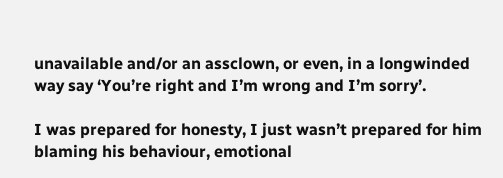unavailable and/or an assclown, or even, in a longwinded way say ‘You’re right and I’m wrong and I’m sorry’.

I was prepared for honesty, I just wasn’t prepared for him blaming his behaviour, emotional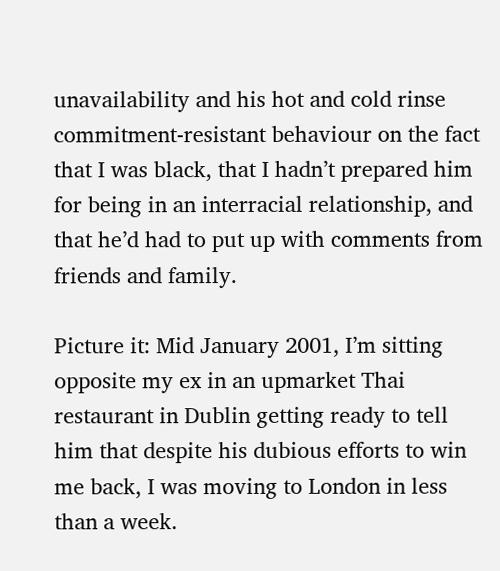unavailability and his hot and cold rinse commitment-resistant behaviour on the fact that I was black, that I hadn’t prepared him for being in an interracial relationship, and that he’d had to put up with comments from friends and family.

Picture it: Mid January 2001, I’m sitting opposite my ex in an upmarket Thai restaurant in Dublin getting ready to tell him that despite his dubious efforts to win me back, I was moving to London in less than a week.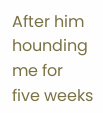After him hounding me for five weeks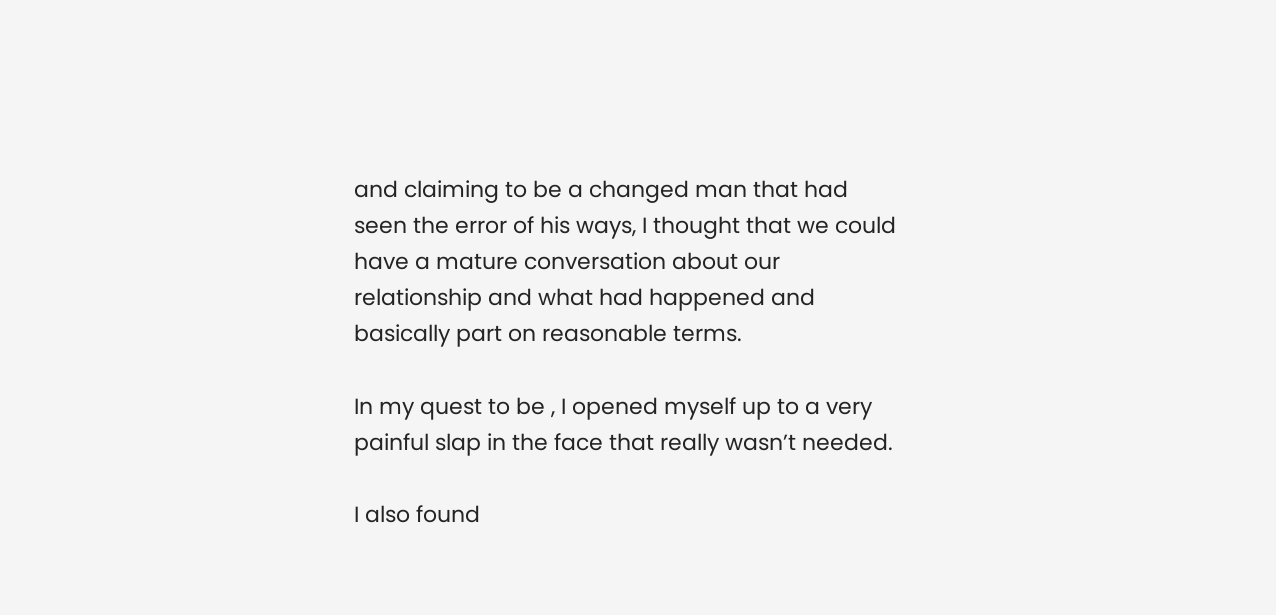and claiming to be a changed man that had seen the error of his ways, I thought that we could have a mature conversation about our relationship and what had happened and basically part on reasonable terms.

In my quest to be , I opened myself up to a very painful slap in the face that really wasn’t needed.

I also found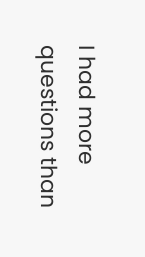I had more questions than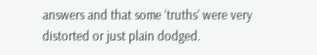answers and that some ‘truths’ were very distorted or just plain dodged.